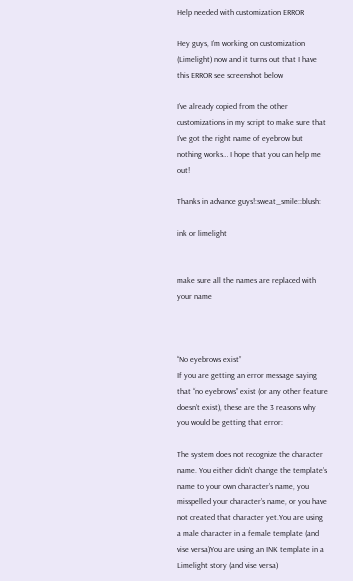Help needed with customization ERROR

Hey guys, I’m working on customization (Limelight) now and it turns out that I have this ERROR see screenshot below

I’ve already copied from the other customizations in my script to make sure that I’ve got the right name of eyebrow but nothing works… I hope that you can help me out!

Thanks in advance guys!:sweat_smile::blush:

ink or limelight


make sure all the names are replaced with your name



“No eyebrows exist”
If you are getting an error message saying that “no eyebrows” exist (or any other feature doesn’t exist), these are the 3 reasons why you would be getting that error:

The system does not recognize the character name. You either didn’t change the template’s name to your own character’s name, you misspelled your character’s name, or you have not created that character yet.You are using a male character in a female template (and vise versa)You are using an INK template in a Limelight story (and vise versa)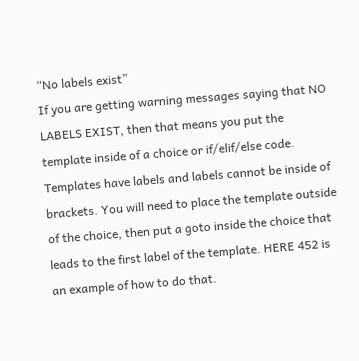“No labels exist”
If you are getting warning messages saying that NO LABELS EXIST, then that means you put the template inside of a choice or if/elif/else code. Templates have labels and labels cannot be inside of brackets. You will need to place the template outside of the choice, then put a goto inside the choice that leads to the first label of the template. HERE 452 is an example of how to do that.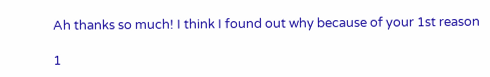Ah thanks so much! I think I found out why because of your 1st reason

1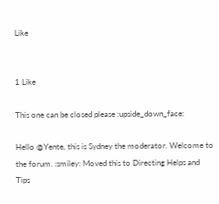Like


1 Like

This one can be closed please :upside_down_face:

Hello @Yente, this is Sydney the moderator. Welcome to the forum. :smiley: Moved this to Directing Helps and Tips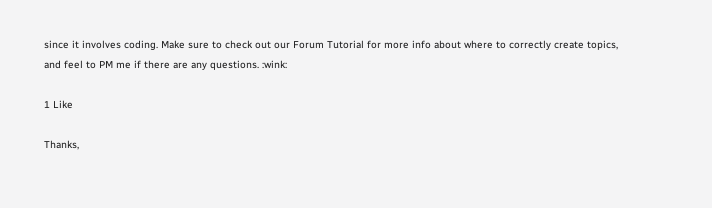since it involves coding. Make sure to check out our Forum Tutorial for more info about where to correctly create topics, and feel to PM me if there are any questions. :wink:

1 Like

Thanks,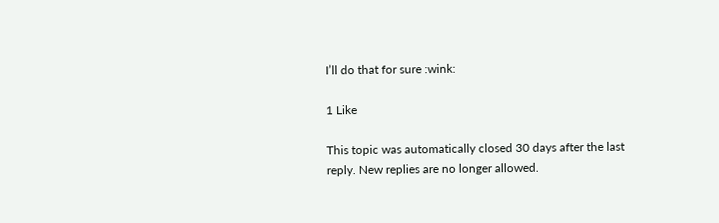I’ll do that for sure :wink:

1 Like

This topic was automatically closed 30 days after the last reply. New replies are no longer allowed.